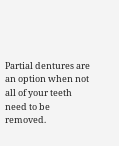Partial dentures are an option when not all of your teeth need to be removed.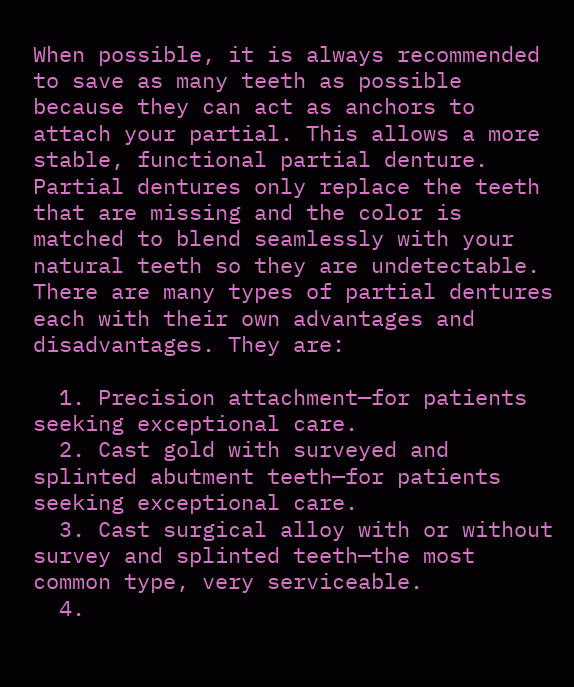When possible, it is always recommended to save as many teeth as possible because they can act as anchors to attach your partial. This allows a more stable, functional partial denture. Partial dentures only replace the teeth that are missing and the color is matched to blend seamlessly with your natural teeth so they are undetectable. There are many types of partial dentures each with their own advantages and disadvantages. They are:

  1. Precision attachment—for patients seeking exceptional care.
  2. Cast gold with surveyed and splinted abutment teeth—for patients seeking exceptional care.
  3. Cast surgical alloy with or without survey and splinted teeth—the most common type, very serviceable.
  4.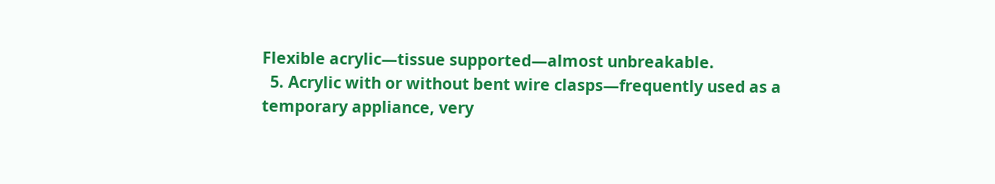Flexible acrylic—tissue supported—almost unbreakable.
  5. Acrylic with or without bent wire clasps—frequently used as a temporary appliance, very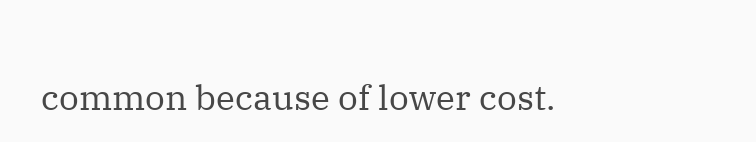common because of lower cost.